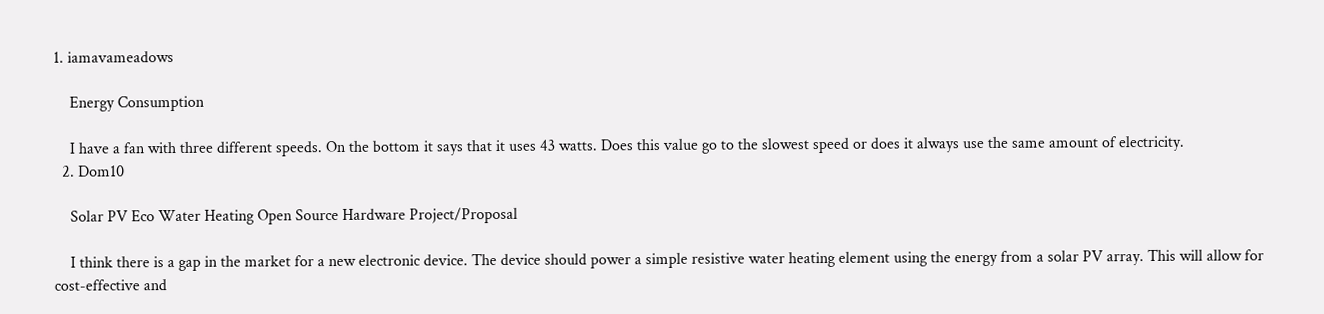1. iamavameadows

    Energy Consumption

    I have a fan with three different speeds. On the bottom it says that it uses 43 watts. Does this value go to the slowest speed or does it always use the same amount of electricity.
  2. Dom10

    Solar PV Eco Water Heating Open Source Hardware Project/Proposal

    I think there is a gap in the market for a new electronic device. The device should power a simple resistive water heating element using the energy from a solar PV array. This will allow for cost-effective and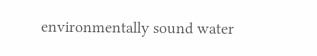environmentally sound water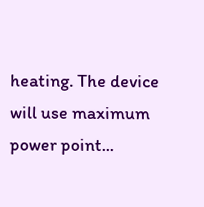heating. The device will use maximum power point...